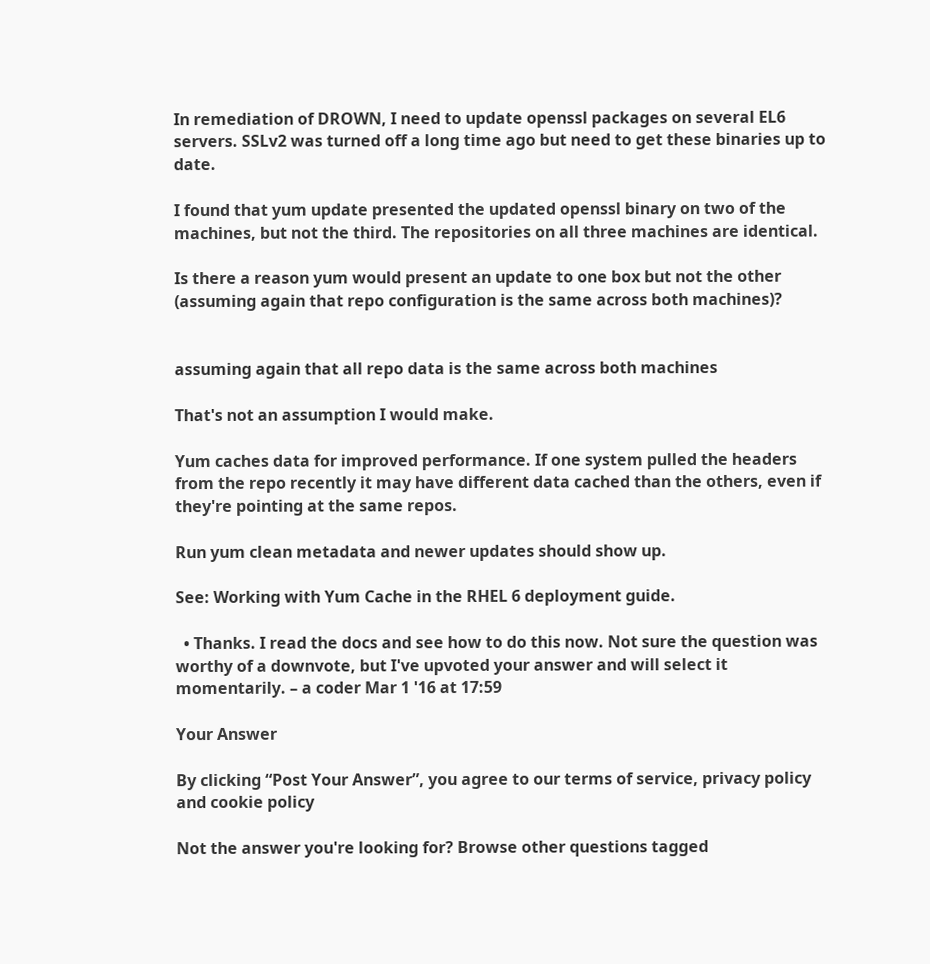In remediation of DROWN, I need to update openssl packages on several EL6 servers. SSLv2 was turned off a long time ago but need to get these binaries up to date.

I found that yum update presented the updated openssl binary on two of the machines, but not the third. The repositories on all three machines are identical.

Is there a reason yum would present an update to one box but not the other (assuming again that repo configuration is the same across both machines)?


assuming again that all repo data is the same across both machines

That's not an assumption I would make.

Yum caches data for improved performance. If one system pulled the headers from the repo recently it may have different data cached than the others, even if they're pointing at the same repos.

Run yum clean metadata and newer updates should show up.

See: Working with Yum Cache in the RHEL 6 deployment guide.

  • Thanks. I read the docs and see how to do this now. Not sure the question was worthy of a downvote, but I've upvoted your answer and will select it momentarily. – a coder Mar 1 '16 at 17:59

Your Answer

By clicking “Post Your Answer”, you agree to our terms of service, privacy policy and cookie policy

Not the answer you're looking for? Browse other questions tagged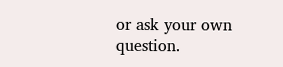or ask your own question.